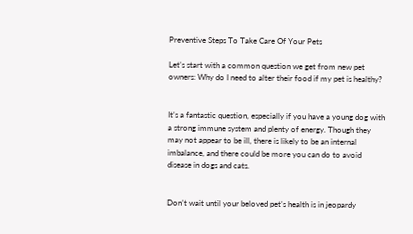Preventive Steps To Take Care Of Your Pets

Let’s start with a common question we get from new pet owners: Why do I need to alter their food if my pet is healthy?


It’s a fantastic question, especially if you have a young dog with a strong immune system and plenty of energy. Though they may not appear to be ill, there is likely to be an internal imbalance, and there could be more you can do to avoid disease in dogs and cats.


Don’t wait until your beloved pet’s health is in jeopardy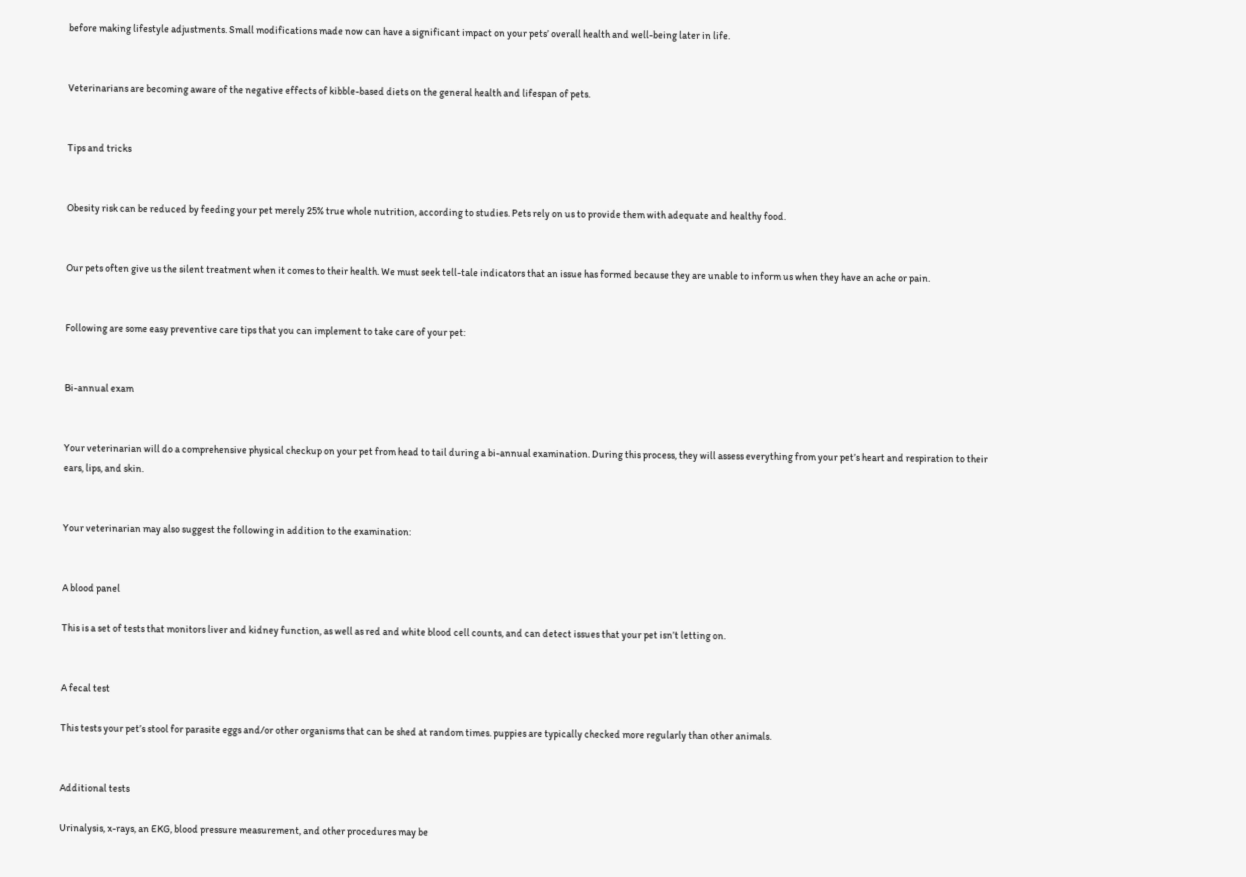before making lifestyle adjustments. Small modifications made now can have a significant impact on your pets’ overall health and well-being later in life.


Veterinarians are becoming aware of the negative effects of kibble-based diets on the general health and lifespan of pets.


Tips and tricks


Obesity risk can be reduced by feeding your pet merely 25% true whole nutrition, according to studies. Pets rely on us to provide them with adequate and healthy food.


Our pets often give us the silent treatment when it comes to their health. We must seek tell-tale indicators that an issue has formed because they are unable to inform us when they have an ache or pain.


Following are some easy preventive care tips that you can implement to take care of your pet:


Bi-annual exam


Your veterinarian will do a comprehensive physical checkup on your pet from head to tail during a bi-annual examination. During this process, they will assess everything from your pet’s heart and respiration to their ears, lips, and skin.


Your veterinarian may also suggest the following in addition to the examination:


A blood panel

This is a set of tests that monitors liver and kidney function, as well as red and white blood cell counts, and can detect issues that your pet isn’t letting on.


A fecal test

This tests your pet’s stool for parasite eggs and/or other organisms that can be shed at random times. puppies are typically checked more regularly than other animals.


Additional tests

Urinalysis, x-rays, an EKG, blood pressure measurement, and other procedures may be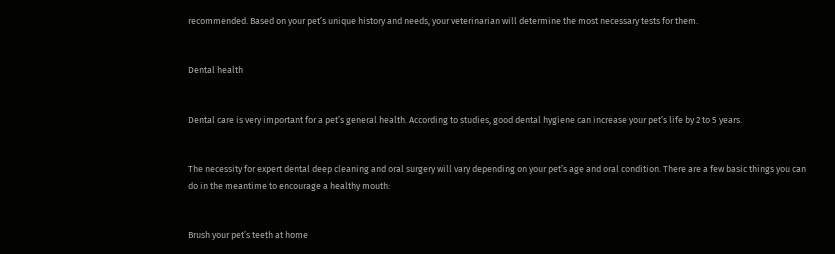recommended. Based on your pet’s unique history and needs, your veterinarian will determine the most necessary tests for them.


Dental health


Dental care is very important for a pet’s general health. According to studies, good dental hygiene can increase your pet’s life by 2 to 5 years.


The necessity for expert dental deep cleaning and oral surgery will vary depending on your pet’s age and oral condition. There are a few basic things you can do in the meantime to encourage a healthy mouth:


Brush your pet’s teeth at home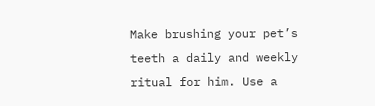Make brushing your pet’s teeth a daily and weekly ritual for him. Use a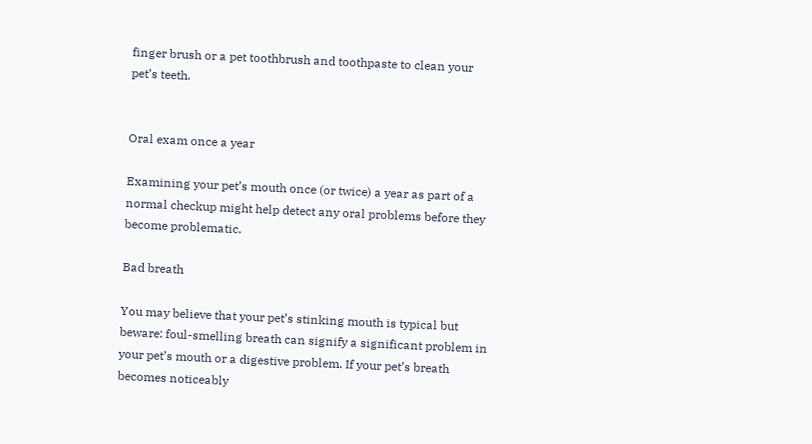finger brush or a pet toothbrush and toothpaste to clean your pet’s teeth.


Oral exam once a year

Examining your pet’s mouth once (or twice) a year as part of a normal checkup might help detect any oral problems before they become problematic.

Bad breath

You may believe that your pet’s stinking mouth is typical but beware: foul-smelling breath can signify a significant problem in your pet’s mouth or a digestive problem. If your pet’s breath becomes noticeably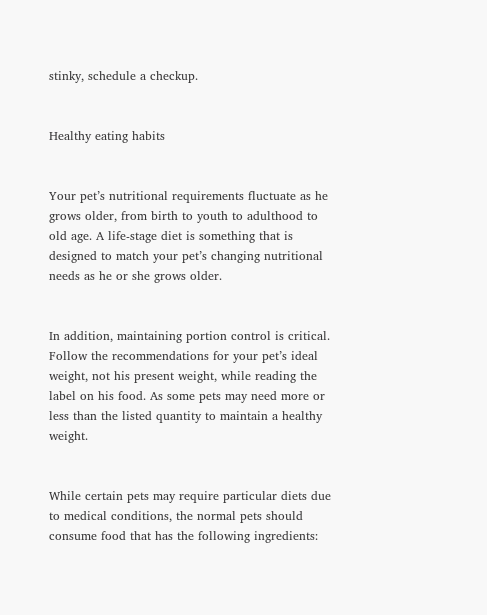stinky, schedule a checkup.


Healthy eating habits


Your pet’s nutritional requirements fluctuate as he grows older, from birth to youth to adulthood to old age. A life-stage diet is something that is designed to match your pet’s changing nutritional needs as he or she grows older.


In addition, maintaining portion control is critical. Follow the recommendations for your pet’s ideal weight, not his present weight, while reading the label on his food. As some pets may need more or less than the listed quantity to maintain a healthy weight.


While certain pets may require particular diets due to medical conditions, the normal pets should consume food that has the following ingredients: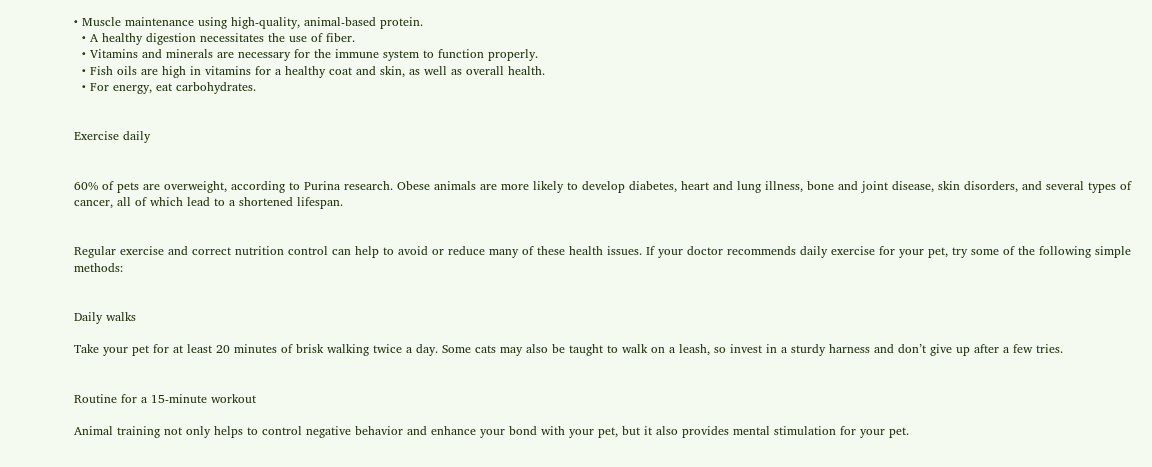• Muscle maintenance using high-quality, animal-based protein.
  • A healthy digestion necessitates the use of fiber.
  • Vitamins and minerals are necessary for the immune system to function properly.
  • Fish oils are high in vitamins for a healthy coat and skin, as well as overall health.
  • For energy, eat carbohydrates.


Exercise daily


60% of pets are overweight, according to Purina research. Obese animals are more likely to develop diabetes, heart and lung illness, bone and joint disease, skin disorders, and several types of cancer, all of which lead to a shortened lifespan.


Regular exercise and correct nutrition control can help to avoid or reduce many of these health issues. If your doctor recommends daily exercise for your pet, try some of the following simple methods:


Daily walks

Take your pet for at least 20 minutes of brisk walking twice a day. Some cats may also be taught to walk on a leash, so invest in a sturdy harness and don’t give up after a few tries.


Routine for a 15-minute workout

Animal training not only helps to control negative behavior and enhance your bond with your pet, but it also provides mental stimulation for your pet.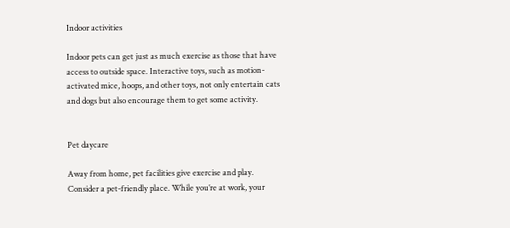Indoor activities

Indoor pets can get just as much exercise as those that have access to outside space. Interactive toys, such as motion-activated mice, hoops, and other toys, not only entertain cats and dogs but also encourage them to get some activity.


Pet daycare

Away from home, pet facilities give exercise and play. Consider a pet-friendly place. While you’re at work, your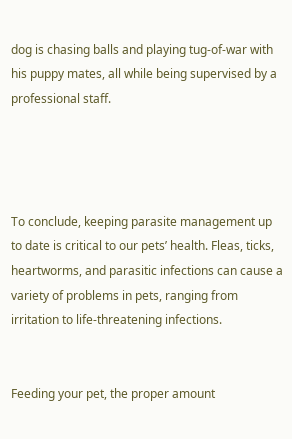dog is chasing balls and playing tug-of-war with his puppy mates, all while being supervised by a professional staff.




To conclude, keeping parasite management up to date is critical to our pets’ health. Fleas, ticks, heartworms, and parasitic infections can cause a variety of problems in pets, ranging from irritation to life-threatening infections.


Feeding your pet, the proper amount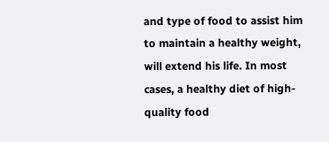and type of food to assist him to maintain a healthy weight, will extend his life. In most cases, a healthy diet of high-quality food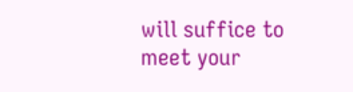will suffice to meet your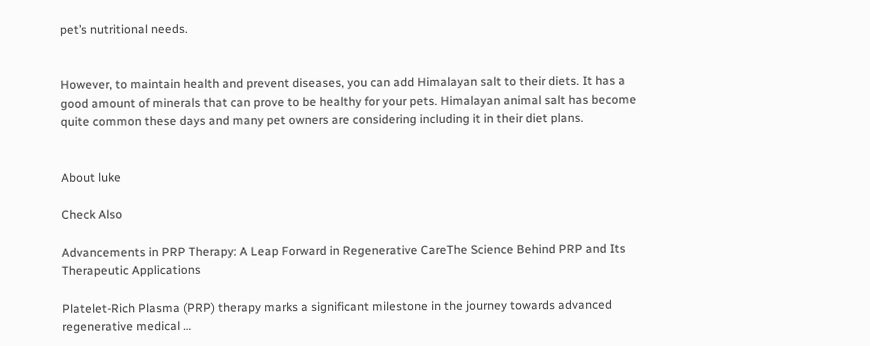pet’s nutritional needs.


However, to maintain health and prevent diseases, you can add Himalayan salt to their diets. It has a good amount of minerals that can prove to be healthy for your pets. Himalayan animal salt has become quite common these days and many pet owners are considering including it in their diet plans.


About luke

Check Also

Advancements in PRP Therapy: A Leap Forward in Regenerative CareThe Science Behind PRP and Its Therapeutic Applications

Platelet-Rich Plasma (PRP) therapy marks a significant milestone in the journey towards advanced regenerative medical …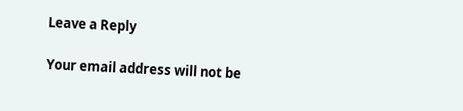Leave a Reply

Your email address will not be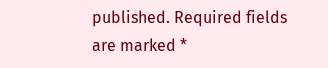published. Required fields are marked *